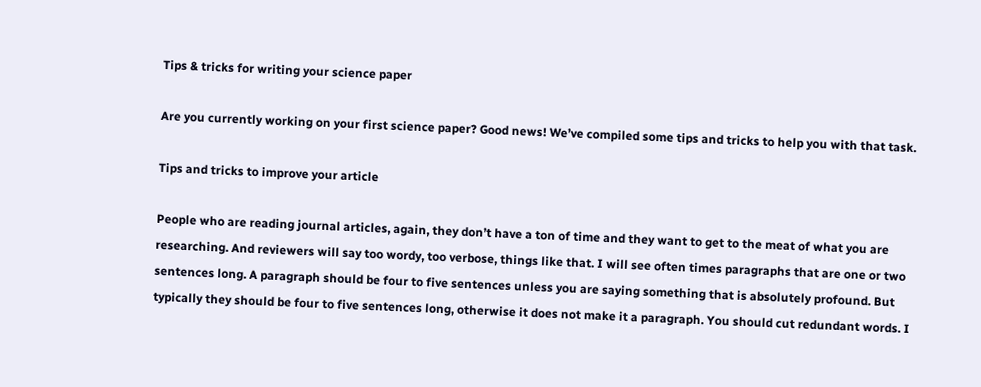Tips & tricks for writing your science paper

Are you currently working on your first science paper? Good news! We’ve compiled some tips and tricks to help you with that task.

Tips and tricks to improve your article

People who are reading journal articles, again, they don’t have a ton of time and they want to get to the meat of what you are researching. And reviewers will say too wordy, too verbose, things like that. I will see often times paragraphs that are one or two sentences long. A paragraph should be four to five sentences unless you are saying something that is absolutely profound. But typically they should be four to five sentences long, otherwise it does not make it a paragraph. You should cut redundant words. I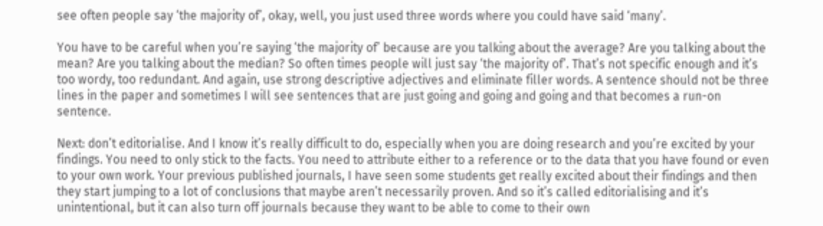see often people say ‘the majority of’, okay, well, you just used three words where you could have said ‘many’.

You have to be careful when you’re saying ‘the majority of’ because are you talking about the average? Are you talking about the mean? Are you talking about the median? So often times people will just say ‘the majority of’. That’s not specific enough and it’s too wordy, too redundant. And again, use strong descriptive adjectives and eliminate filler words. A sentence should not be three lines in the paper and sometimes I will see sentences that are just going and going and going and that becomes a run-on sentence.

Next: don’t editorialise. And I know it’s really difficult to do, especially when you are doing research and you’re excited by your findings. You need to only stick to the facts. You need to attribute either to a reference or to the data that you have found or even to your own work. Your previous published journals, I have seen some students get really excited about their findings and then they start jumping to a lot of conclusions that maybe aren’t necessarily proven. And so it’s called editorialising and it’s unintentional, but it can also turn off journals because they want to be able to come to their own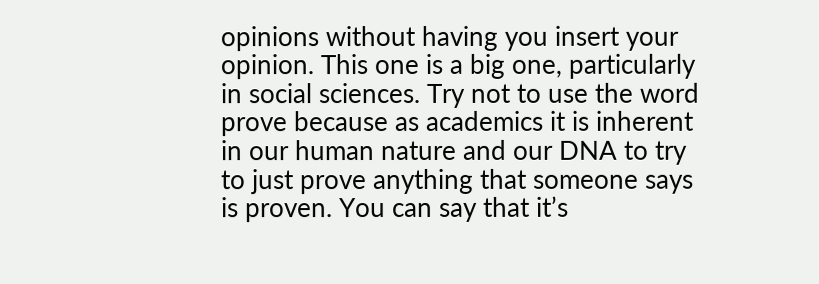opinions without having you insert your opinion. This one is a big one, particularly in social sciences. Try not to use the word prove because as academics it is inherent in our human nature and our DNA to try to just prove anything that someone says is proven. You can say that it’s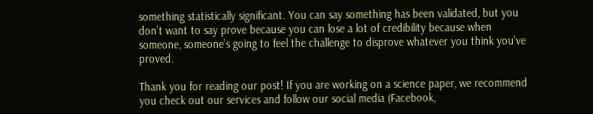something statistically significant. You can say something has been validated, but you don’t want to say prove because you can lose a lot of credibility because when someone, someone’s going to feel the challenge to disprove whatever you think you’ve proved.

Thank you for reading our post! If you are working on a science paper, we recommend you check out our services and follow our social media (Facebook,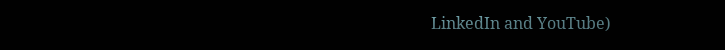LinkedIn and YouTube)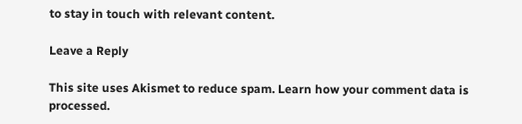to stay in touch with relevant content.

Leave a Reply

This site uses Akismet to reduce spam. Learn how your comment data is processed.